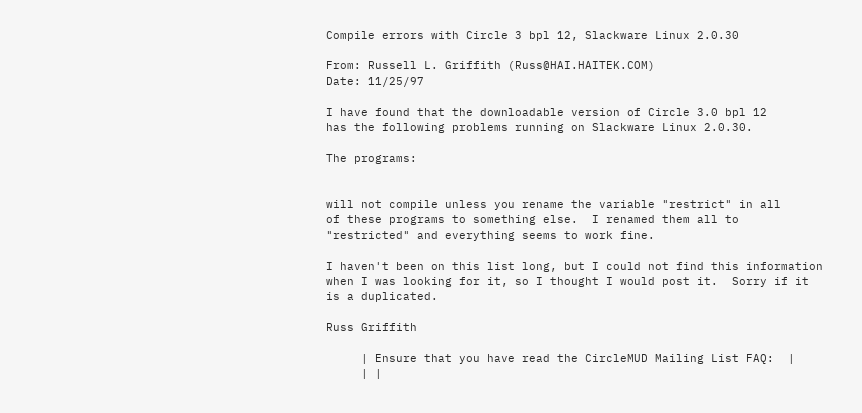Compile errors with Circle 3 bpl 12, Slackware Linux 2.0.30

From: Russell L. Griffith (Russ@HAI.HAITEK.COM)
Date: 11/25/97

I have found that the downloadable version of Circle 3.0 bpl 12
has the following problems running on Slackware Linux 2.0.30.

The programs:


will not compile unless you rename the variable "restrict" in all
of these programs to something else.  I renamed them all to
"restricted" and everything seems to work fine.

I haven't been on this list long, but I could not find this information
when I was looking for it, so I thought I would post it.  Sorry if it
is a duplicated.

Russ Griffith

     | Ensure that you have read the CircleMUD Mailing List FAQ:  |
     | |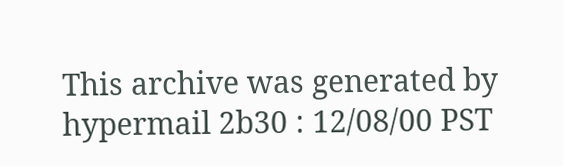This archive was generated by hypermail 2b30 : 12/08/00 PST